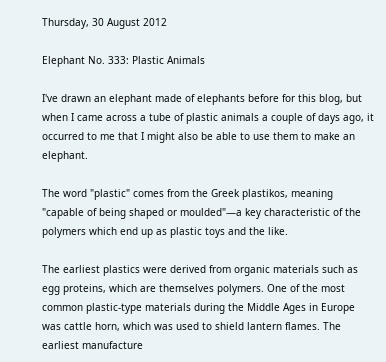Thursday, 30 August 2012

Elephant No. 333: Plastic Animals

I've drawn an elephant made of elephants before for this blog, but when I came across a tube of plastic animals a couple of days ago, it occurred to me that I might also be able to use them to make an elephant.

The word "plastic" comes from the Greek plastikos, meaning "capable of being shaped or moulded"—a key characteristic of the polymers which end up as plastic toys and the like.

The earliest plastics were derived from organic materials such as egg proteins, which are themselves polymers. One of the most common plastic-type materials during the Middle Ages in Europe was cattle horn, which was used to shield lantern flames. The earliest manufacture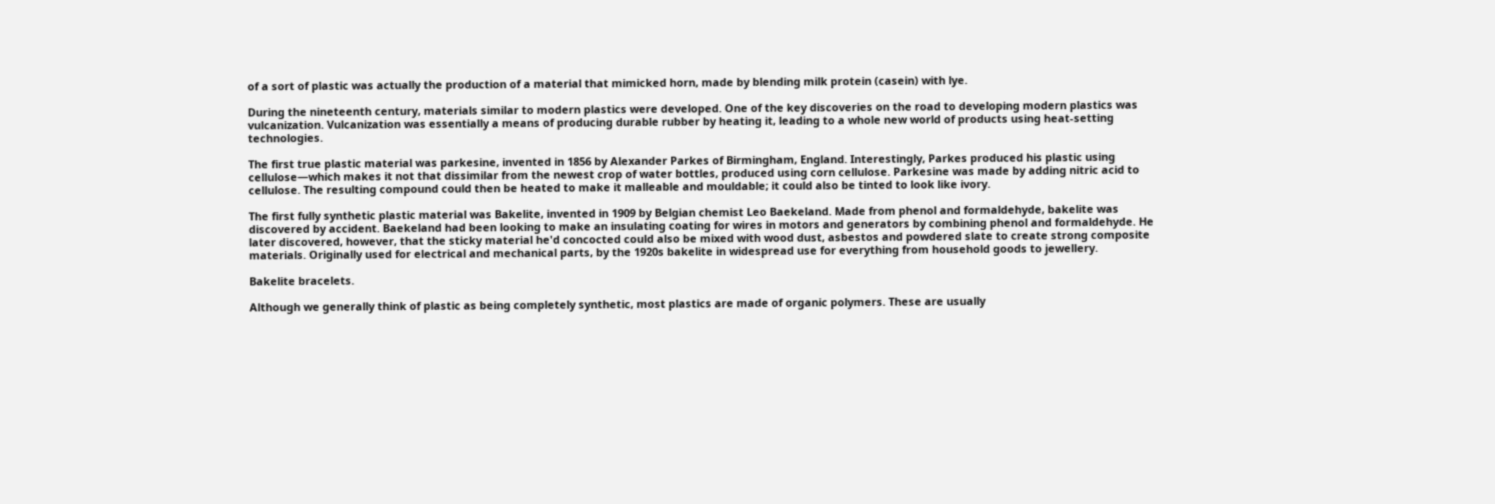of a sort of plastic was actually the production of a material that mimicked horn, made by blending milk protein (casein) with lye.

During the nineteenth century, materials similar to modern plastics were developed. One of the key discoveries on the road to developing modern plastics was vulcanization. Vulcanization was essentially a means of producing durable rubber by heating it, leading to a whole new world of products using heat-setting technologies.

The first true plastic material was parkesine, invented in 1856 by Alexander Parkes of Birmingham, England. Interestingly, Parkes produced his plastic using cellulose—which makes it not that dissimilar from the newest crop of water bottles, produced using corn cellulose. Parkesine was made by adding nitric acid to cellulose. The resulting compound could then be heated to make it malleable and mouldable; it could also be tinted to look like ivory.

The first fully synthetic plastic material was Bakelite, invented in 1909 by Belgian chemist Leo Baekeland. Made from phenol and formaldehyde, bakelite was discovered by accident. Baekeland had been looking to make an insulating coating for wires in motors and generators by combining phenol and formaldehyde. He later discovered, however, that the sticky material he'd concocted could also be mixed with wood dust, asbestos and powdered slate to create strong composite materials. Originally used for electrical and mechanical parts, by the 1920s bakelite in widespread use for everything from household goods to jewellery.

Bakelite bracelets.

Although we generally think of plastic as being completely synthetic, most plastics are made of organic polymers. These are usually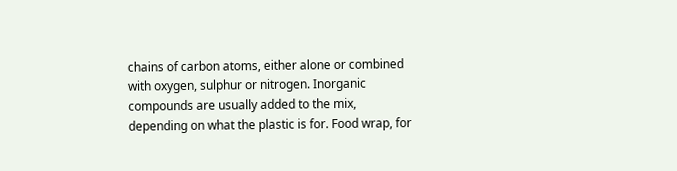chains of carbon atoms, either alone or combined with oxygen, sulphur or nitrogen. Inorganic compounds are usually added to the mix, depending on what the plastic is for. Food wrap, for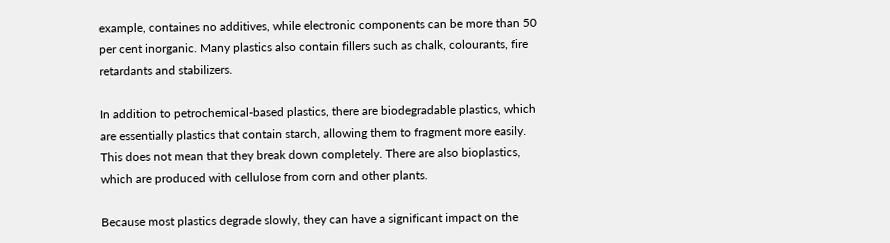example, containes no additives, while electronic components can be more than 50 per cent inorganic. Many plastics also contain fillers such as chalk, colourants, fire retardants and stabilizers.

In addition to petrochemical-based plastics, there are biodegradable plastics, which are essentially plastics that contain starch, allowing them to fragment more easily. This does not mean that they break down completely. There are also bioplastics, which are produced with cellulose from corn and other plants.

Because most plastics degrade slowly, they can have a significant impact on the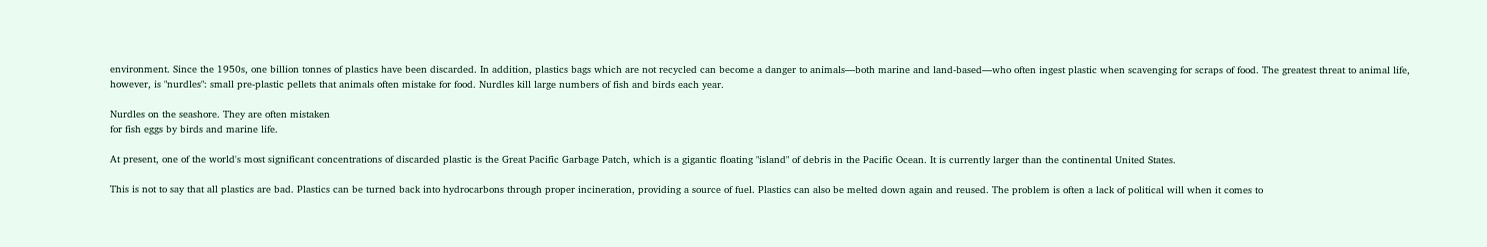environment. Since the 1950s, one billion tonnes of plastics have been discarded. In addition, plastics bags which are not recycled can become a danger to animals—both marine and land-based—who often ingest plastic when scavenging for scraps of food. The greatest threat to animal life, however, is "nurdles": small pre-plastic pellets that animals often mistake for food. Nurdles kill large numbers of fish and birds each year.

Nurdles on the seashore. They are often mistaken
for fish eggs by birds and marine life.

At present, one of the world's most significant concentrations of discarded plastic is the Great Pacific Garbage Patch, which is a gigantic floating "island" of debris in the Pacific Ocean. It is currently larger than the continental United States.

This is not to say that all plastics are bad. Plastics can be turned back into hydrocarbons through proper incineration, providing a source of fuel. Plastics can also be melted down again and reused. The problem is often a lack of political will when it comes to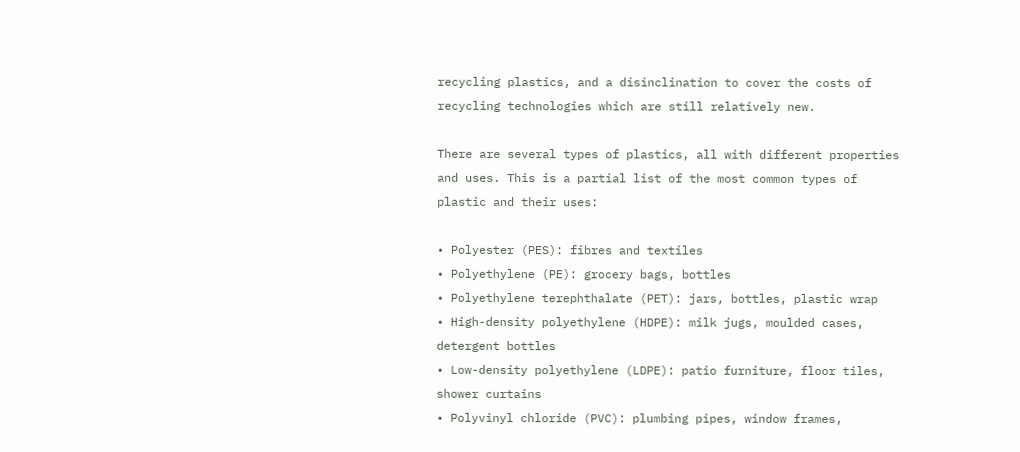recycling plastics, and a disinclination to cover the costs of recycling technologies which are still relatively new.

There are several types of plastics, all with different properties and uses. This is a partial list of the most common types of plastic and their uses:

• Polyester (PES): fibres and textiles
• Polyethylene (PE): grocery bags, bottles
• Polyethylene terephthalate (PET): jars, bottles, plastic wrap
• High-density polyethylene (HDPE): milk jugs, moulded cases, detergent bottles
• Low-density polyethylene (LDPE): patio furniture, floor tiles, shower curtains
• Polyvinyl chloride (PVC): plumbing pipes, window frames,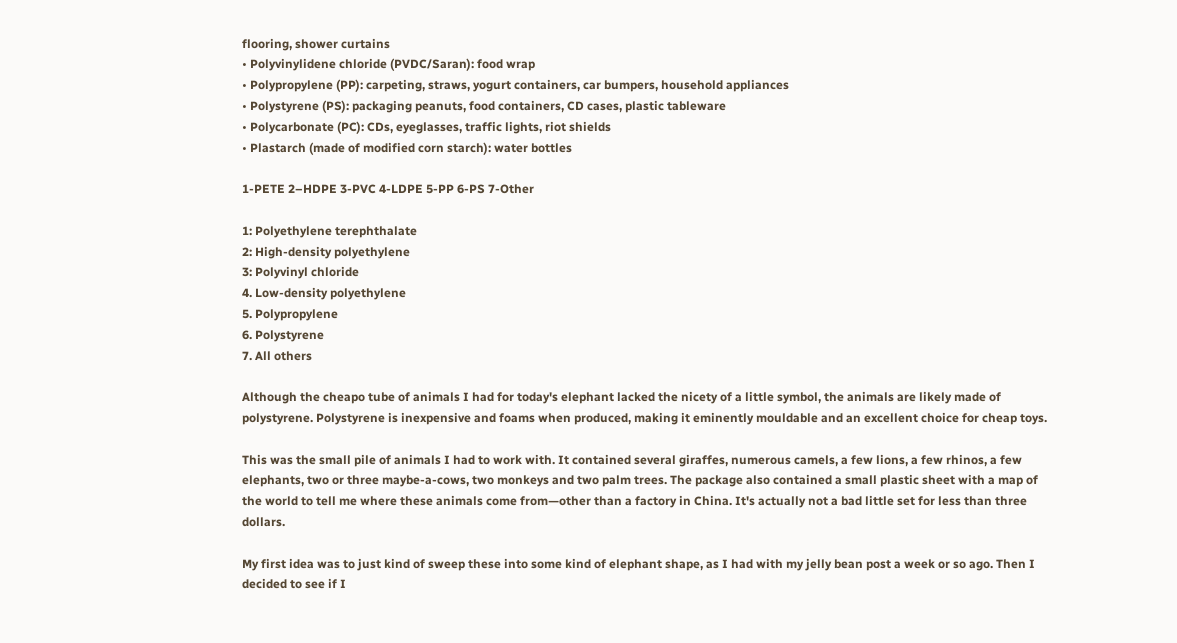flooring, shower curtains
• Polyvinylidene chloride (PVDC/Saran): food wrap
• Polypropylene (PP): carpeting, straws, yogurt containers, car bumpers, household appliances
• Polystyrene (PS): packaging peanuts, food containers, CD cases, plastic tableware
• Polycarbonate (PC): CDs, eyeglasses, traffic lights, riot shields
• Plastarch (made of modified corn starch): water bottles

1-PETE 2–HDPE 3-PVC 4-LDPE 5-PP 6-PS 7-Other

1: Polyethylene terephthalate
2: High-density polyethylene
3: Polyvinyl chloride
4. Low-density polyethylene
5. Polypropylene
6. Polystyrene
7. All others

Although the cheapo tube of animals I had for today's elephant lacked the nicety of a little symbol, the animals are likely made of polystyrene. Polystyrene is inexpensive and foams when produced, making it eminently mouldable and an excellent choice for cheap toys.

This was the small pile of animals I had to work with. It contained several giraffes, numerous camels, a few lions, a few rhinos, a few elephants, two or three maybe-a-cows, two monkeys and two palm trees. The package also contained a small plastic sheet with a map of the world to tell me where these animals come from—other than a factory in China. It's actually not a bad little set for less than three dollars.

My first idea was to just kind of sweep these into some kind of elephant shape, as I had with my jelly bean post a week or so ago. Then I decided to see if I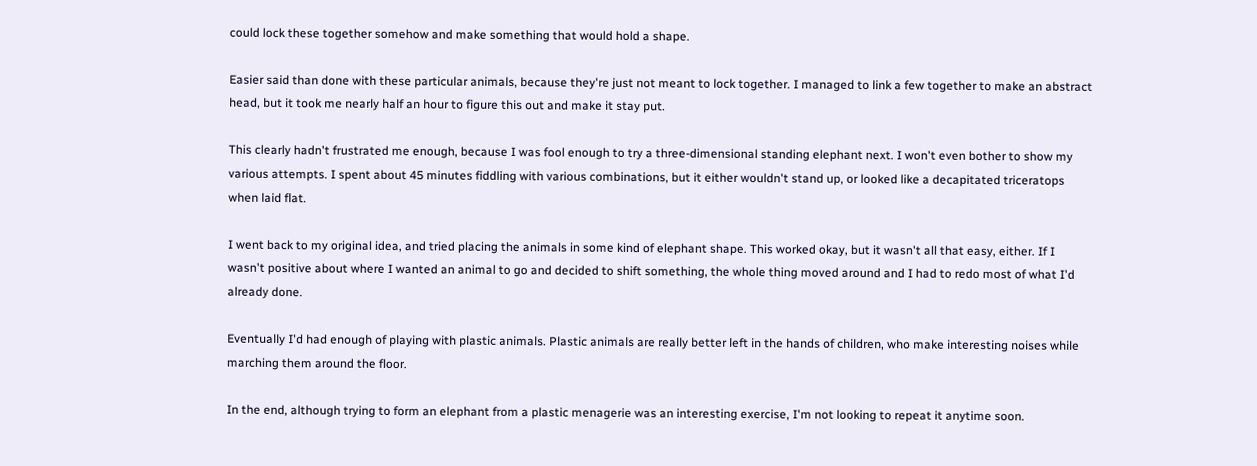could lock these together somehow and make something that would hold a shape.

Easier said than done with these particular animals, because they're just not meant to lock together. I managed to link a few together to make an abstract head, but it took me nearly half an hour to figure this out and make it stay put.

This clearly hadn't frustrated me enough, because I was fool enough to try a three-dimensional standing elephant next. I won't even bother to show my various attempts. I spent about 45 minutes fiddling with various combinations, but it either wouldn't stand up, or looked like a decapitated triceratops when laid flat.

I went back to my original idea, and tried placing the animals in some kind of elephant shape. This worked okay, but it wasn't all that easy, either. If I wasn't positive about where I wanted an animal to go and decided to shift something, the whole thing moved around and I had to redo most of what I'd already done.

Eventually I'd had enough of playing with plastic animals. Plastic animals are really better left in the hands of children, who make interesting noises while marching them around the floor.

In the end, although trying to form an elephant from a plastic menagerie was an interesting exercise, I'm not looking to repeat it anytime soon.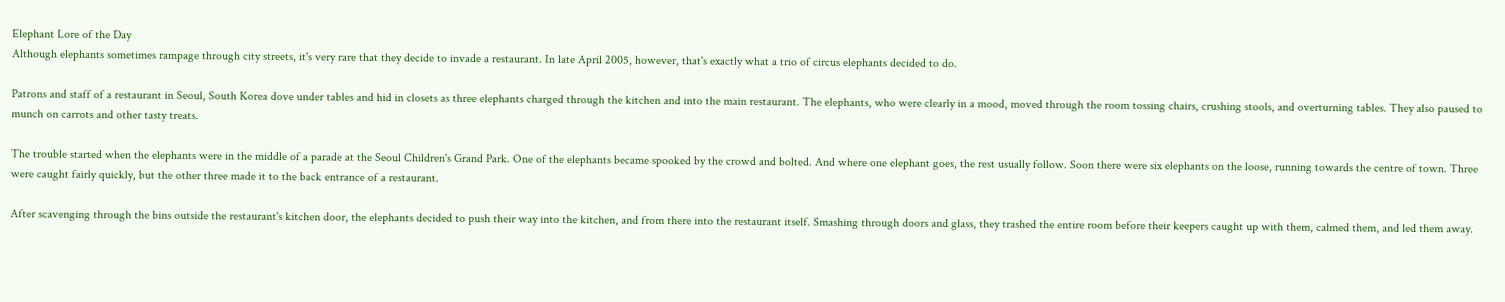Elephant Lore of the Day
Although elephants sometimes rampage through city streets, it's very rare that they decide to invade a restaurant. In late April 2005, however, that's exactly what a trio of circus elephants decided to do.

Patrons and staff of a restaurant in Seoul, South Korea dove under tables and hid in closets as three elephants charged through the kitchen and into the main restaurant. The elephants, who were clearly in a mood, moved through the room tossing chairs, crushing stools, and overturning tables. They also paused to munch on carrots and other tasty treats.

The trouble started when the elephants were in the middle of a parade at the Seoul Children's Grand Park. One of the elephants became spooked by the crowd and bolted. And where one elephant goes, the rest usually follow. Soon there were six elephants on the loose, running towards the centre of town. Three were caught fairly quickly, but the other three made it to the back entrance of a restaurant.

After scavenging through the bins outside the restaurant's kitchen door, the elephants decided to push their way into the kitchen, and from there into the restaurant itself. Smashing through doors and glass, they trashed the entire room before their keepers caught up with them, calmed them, and led them away.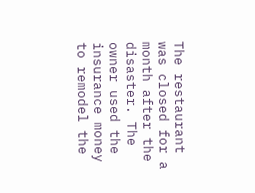The restaurant was closed for a month after the disaster. The owner used the insurance money to remodel the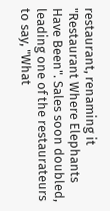restaurant, renaming it "Restaurant Where Elephants Have Been". Sales soon doubled, leading one of the restaurateurs to say, "What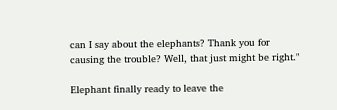can I say about the elephants? Thank you for causing the trouble? Well, that just might be right."

Elephant finally ready to leave the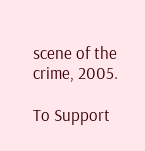scene of the crime, 2005.

To Support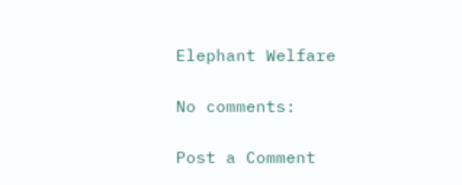Elephant Welfare

No comments:

Post a Comment